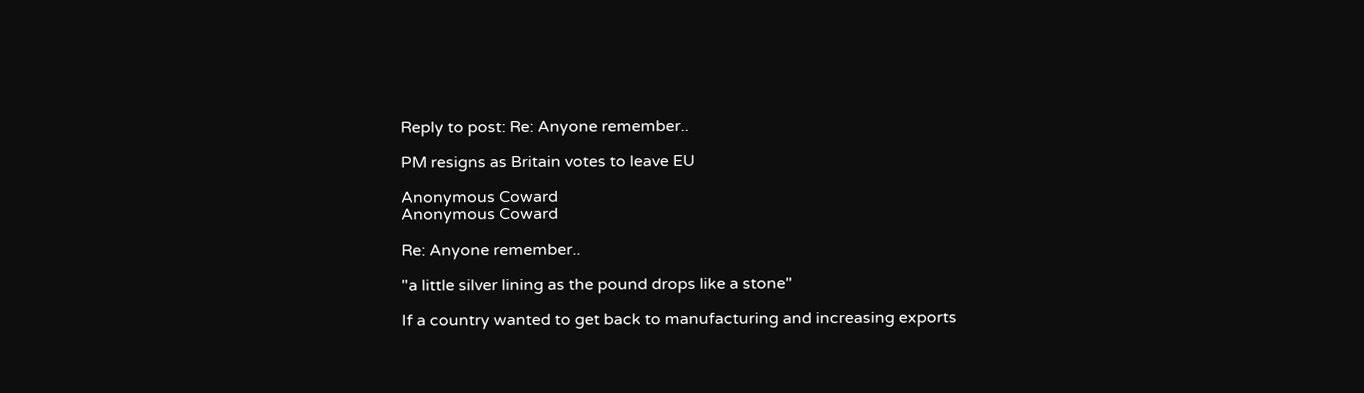Reply to post: Re: Anyone remember..

PM resigns as Britain votes to leave EU

Anonymous Coward
Anonymous Coward

Re: Anyone remember..

"a little silver lining as the pound drops like a stone"

If a country wanted to get back to manufacturing and increasing exports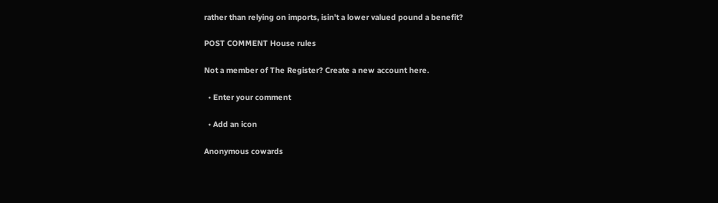rather than relying on imports, isin't a lower valued pound a benefit?

POST COMMENT House rules

Not a member of The Register? Create a new account here.

  • Enter your comment

  • Add an icon

Anonymous cowards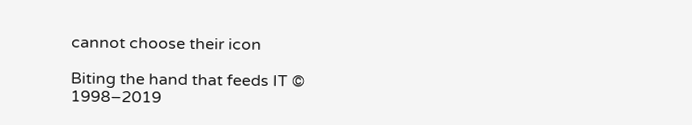cannot choose their icon

Biting the hand that feeds IT © 1998–2019